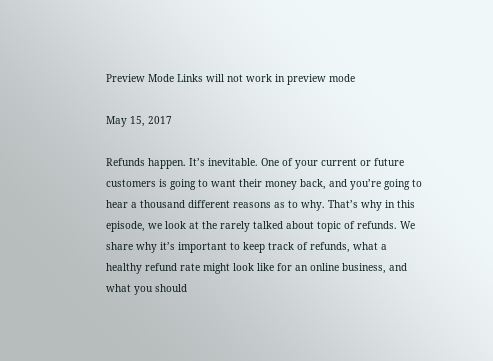Preview Mode Links will not work in preview mode

May 15, 2017

Refunds happen. It’s inevitable. One of your current or future customers is going to want their money back, and you’re going to hear a thousand different reasons as to why. That’s why in this episode, we look at the rarely talked about topic of refunds. We share why it’s important to keep track of refunds, what a healthy refund rate might look like for an online business, and what you should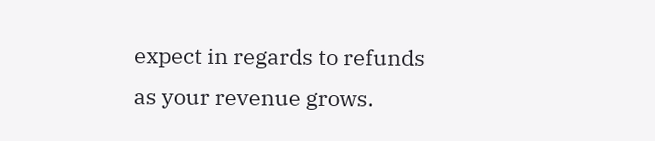expect in regards to refunds as your revenue grows.